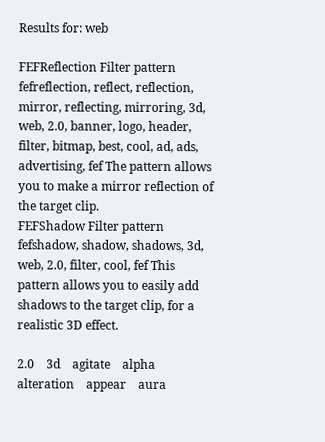Results for: web

FEFReflection Filter pattern
fefreflection, reflect, reflection, mirror, reflecting, mirroring, 3d, web, 2.0, banner, logo, header, filter, bitmap, best, cool, ad, ads, advertising, fef The pattern allows you to make a mirror reflection of the target clip.
FEFShadow Filter pattern
fefshadow, shadow, shadows, 3d, web, 2.0, filter, cool, fef This pattern allows you to easily add shadows to the target clip, for a realistic 3D effect.

2.0    3d    agitate    alpha    alteration    appear    aura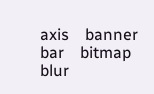axis    banner    bar    bitmap    blur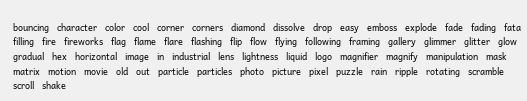bouncing    character    color    cool    corner    corners    diamond    dissolve    drop    easy    emboss    explode    fade    fading    fata    filling    fire    fireworks    flag    flame    flare    flashing    flip    flow    flying    following    framing    gallery    glimmer    glitter    glow    gradual    hex    horizontal    image    in    industrial    lens    lightness    liquid    logo    magnifier    magnify    manipulation    mask    matrix    motion    movie    old    out    particle    particles    photo    picture    pixel    puzzle    rain    ripple    rotating    scramble    scroll    shake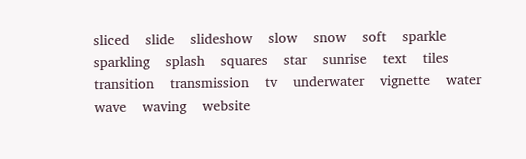sliced    slide    slideshow    slow    snow    soft    sparkle    sparkling    splash    squares    star    sunrise    text    tiles    transition    transmission    tv    underwater    vignette    water    wave    waving    website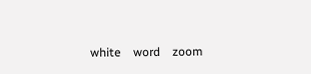white    word    zoom